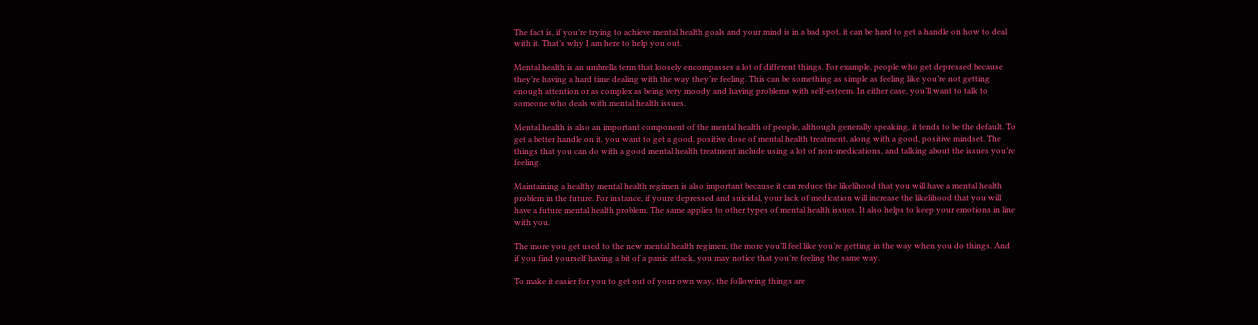The fact is, if you’re trying to achieve mental health goals and your mind is in a bad spot, it can be hard to get a handle on how to deal with it. That’s why I am here to help you out.

Mental health is an umbrella term that loosely encompasses a lot of different things. For example, people who get depressed because they’re having a hard time dealing with the way they’re feeling. This can be something as simple as feeling like you’re not getting enough attention or as complex as being very moody and having problems with self-esteem. In either case, you’ll want to talk to someone who deals with mental health issues.

Mental health is also an important component of the mental health of people, although generally speaking, it tends to be the default. To get a better handle on it, you want to get a good, positive dose of mental health treatment, along with a good, positive mindset. The things that you can do with a good mental health treatment include using a lot of non-medications, and talking about the issues you’re feeling.

Maintaining a healthy mental health regimen is also important because it can reduce the likelihood that you will have a mental health problem in the future. For instance, if youre depressed and suicidal, your lack of medication will increase the likelihood that you will have a future mental health problem. The same applies to other types of mental health issues. It also helps to keep your emotions in line with you.

The more you get used to the new mental health regimen, the more you’ll feel like you’re getting in the way when you do things. And if you find yourself having a bit of a panic attack, you may notice that you’re feeling the same way.

To make it easier for you to get out of your own way, the following things are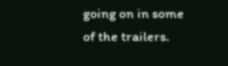going on in some of the trailers.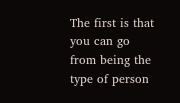The first is that you can go from being the type of person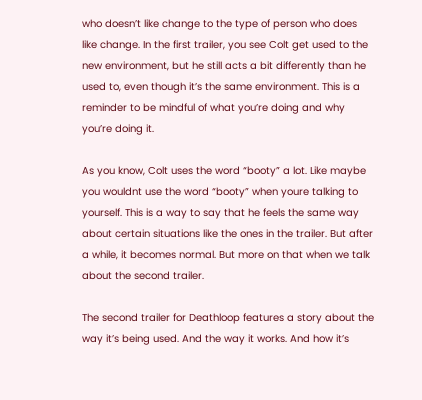who doesn’t like change to the type of person who does like change. In the first trailer, you see Colt get used to the new environment, but he still acts a bit differently than he used to, even though it’s the same environment. This is a reminder to be mindful of what you’re doing and why you’re doing it.

As you know, Colt uses the word “booty” a lot. Like maybe you wouldnt use the word “booty” when youre talking to yourself. This is a way to say that he feels the same way about certain situations like the ones in the trailer. But after a while, it becomes normal. But more on that when we talk about the second trailer.

The second trailer for Deathloop features a story about the way it’s being used. And the way it works. And how it’s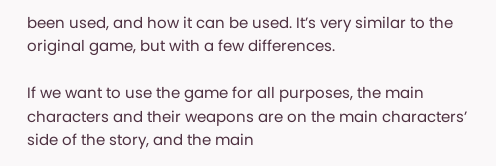been used, and how it can be used. It’s very similar to the original game, but with a few differences.

If we want to use the game for all purposes, the main characters and their weapons are on the main characters’ side of the story, and the main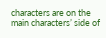characters are on the main characters’ side of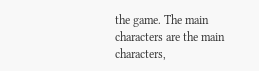the game. The main characters are the main characters,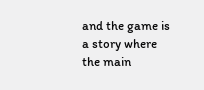and the game is a story where the main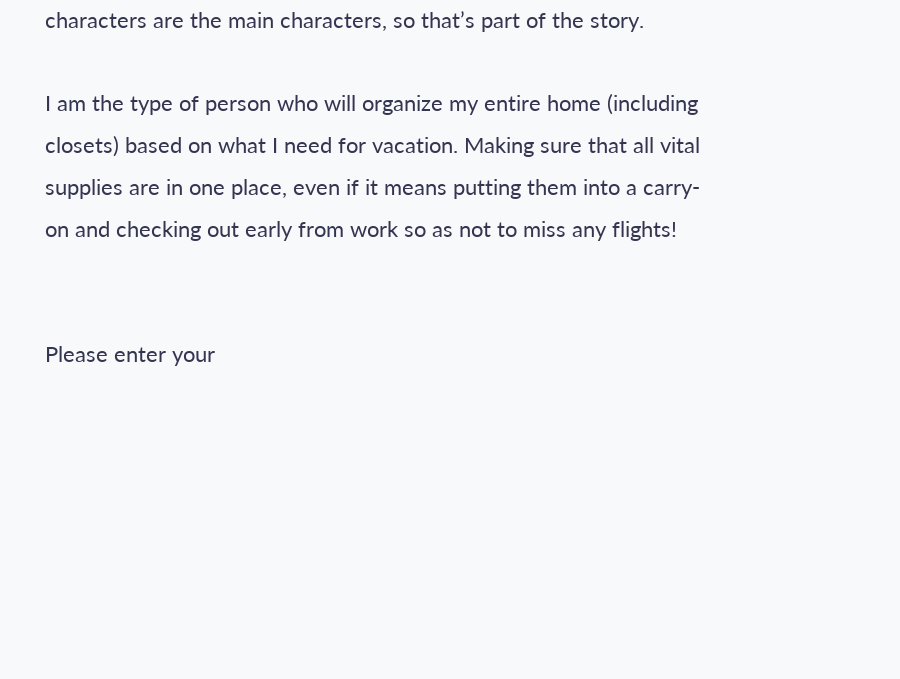characters are the main characters, so that’s part of the story.

I am the type of person who will organize my entire home (including closets) based on what I need for vacation. Making sure that all vital supplies are in one place, even if it means putting them into a carry-on and checking out early from work so as not to miss any flights!


Please enter your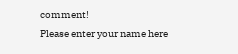comment!
Please enter your name here